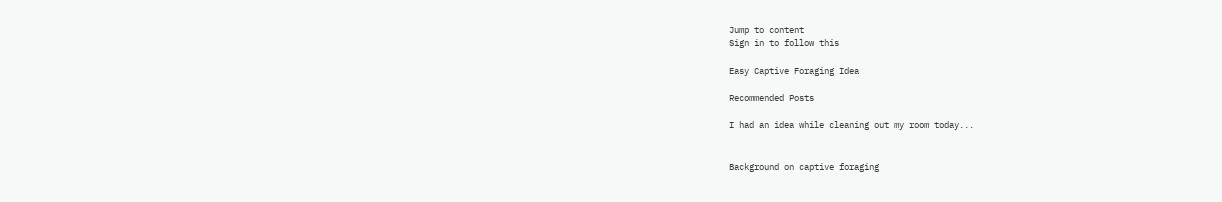Jump to content
Sign in to follow this

Easy Captive Foraging Idea

Recommended Posts

I had an idea while cleaning out my room today...


Background on captive foraging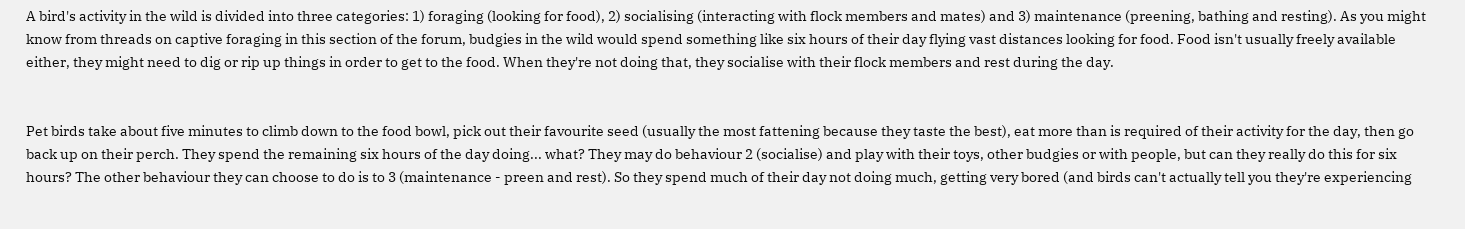A bird's activity in the wild is divided into three categories: 1) foraging (looking for food), 2) socialising (interacting with flock members and mates) and 3) maintenance (preening, bathing and resting). As you might know from threads on captive foraging in this section of the forum, budgies in the wild would spend something like six hours of their day flying vast distances looking for food. Food isn't usually freely available either, they might need to dig or rip up things in order to get to the food. When they're not doing that, they socialise with their flock members and rest during the day.


Pet birds take about five minutes to climb down to the food bowl, pick out their favourite seed (usually the most fattening because they taste the best), eat more than is required of their activity for the day, then go back up on their perch. They spend the remaining six hours of the day doing... what? They may do behaviour 2 (socialise) and play with their toys, other budgies or with people, but can they really do this for six hours? The other behaviour they can choose to do is to 3 (maintenance - preen and rest). So they spend much of their day not doing much, getting very bored (and birds can't actually tell you they're experiencing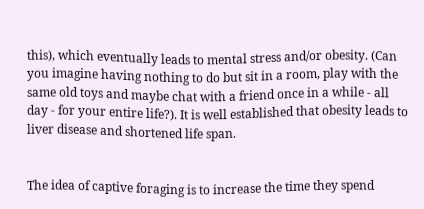this), which eventually leads to mental stress and/or obesity. (Can you imagine having nothing to do but sit in a room, play with the same old toys and maybe chat with a friend once in a while - all day - for your entire life?). It is well established that obesity leads to liver disease and shortened life span.


The idea of captive foraging is to increase the time they spend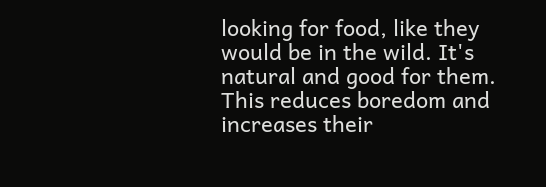looking for food, like they would be in the wild. It's natural and good for them. This reduces boredom and increases their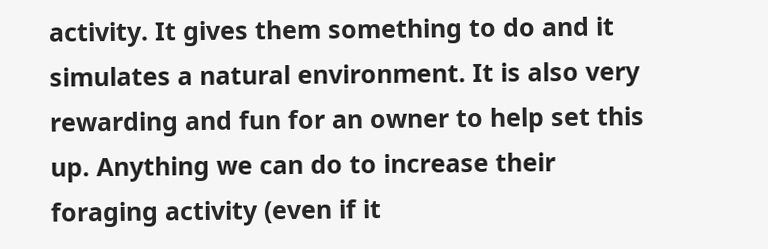activity. It gives them something to do and it simulates a natural environment. It is also very rewarding and fun for an owner to help set this up. Anything we can do to increase their foraging activity (even if it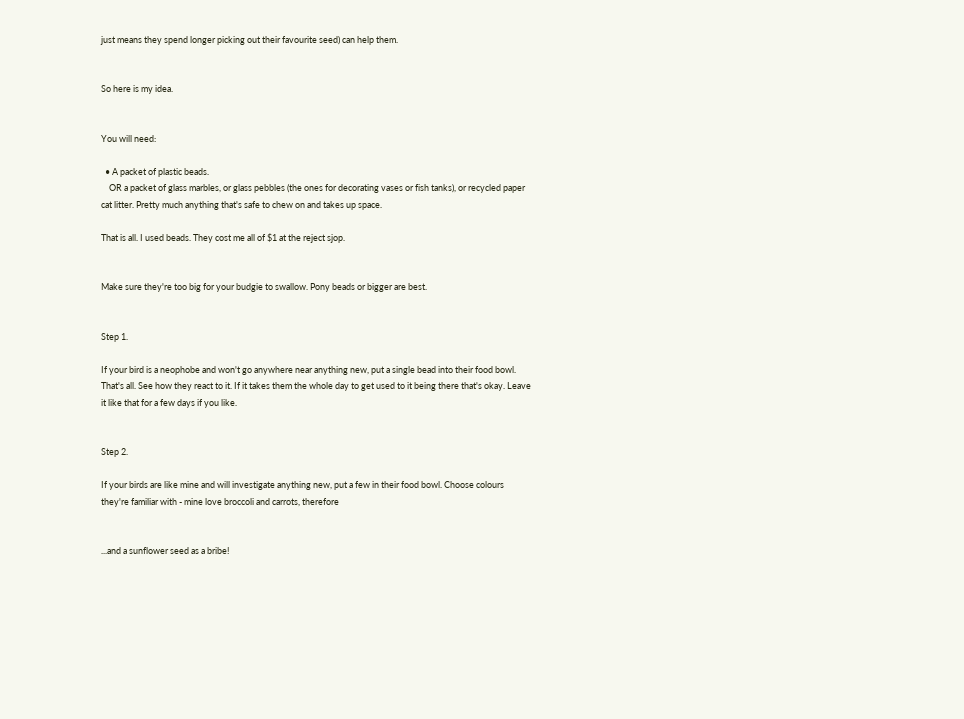just means they spend longer picking out their favourite seed) can help them.


So here is my idea.


You will need:

  • A packet of plastic beads.
    OR a packet of glass marbles, or glass pebbles (the ones for decorating vases or fish tanks), or recycled paper cat litter. Pretty much anything that's safe to chew on and takes up space.

That is all. I used beads. They cost me all of $1 at the reject sjop.


Make sure they're too big for your budgie to swallow. Pony beads or bigger are best.


Step 1.

If your bird is a neophobe and won't go anywhere near anything new, put a single bead into their food bowl. That's all. See how they react to it. If it takes them the whole day to get used to it being there that's okay. Leave it like that for a few days if you like.


Step 2.

If your birds are like mine and will investigate anything new, put a few in their food bowl. Choose colours they're familiar with - mine love broccoli and carrots, therefore


...and a sunflower seed as a bribe!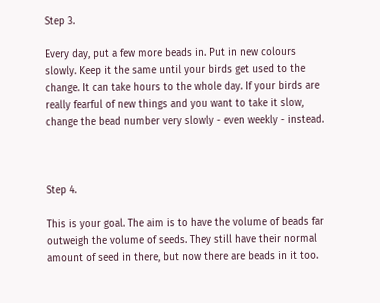Step 3.

Every day, put a few more beads in. Put in new colours slowly. Keep it the same until your birds get used to the change. It can take hours to the whole day. If your birds are really fearful of new things and you want to take it slow, change the bead number very slowly - even weekly - instead.



Step 4.

This is your goal. The aim is to have the volume of beads far outweigh the volume of seeds. They still have their normal amount of seed in there, but now there are beads in it too.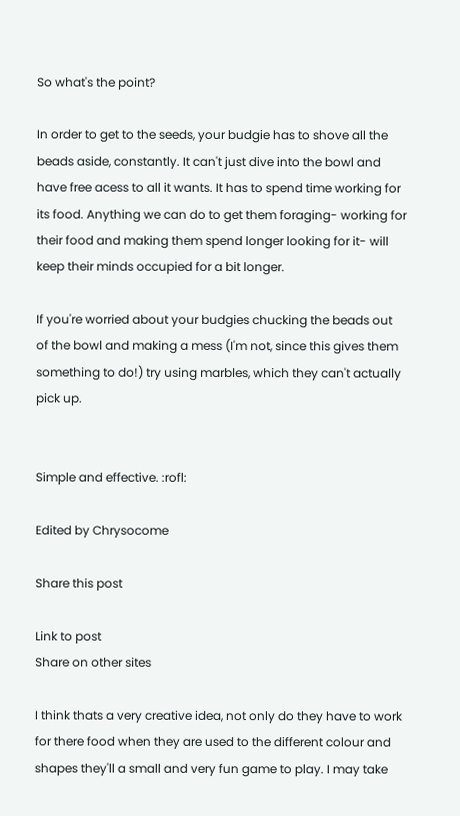So what's the point?

In order to get to the seeds, your budgie has to shove all the beads aside, constantly. It can't just dive into the bowl and have free acess to all it wants. It has to spend time working for its food. Anything we can do to get them foraging- working for their food and making them spend longer looking for it- will keep their minds occupied for a bit longer.

If you're worried about your budgies chucking the beads out of the bowl and making a mess (I'm not, since this gives them something to do!) try using marbles, which they can't actually pick up.


Simple and effective. :rofl:

Edited by Chrysocome

Share this post

Link to post
Share on other sites

I think thats a very creative idea, not only do they have to work for there food when they are used to the different colour and shapes they'll a small and very fun game to play. I may take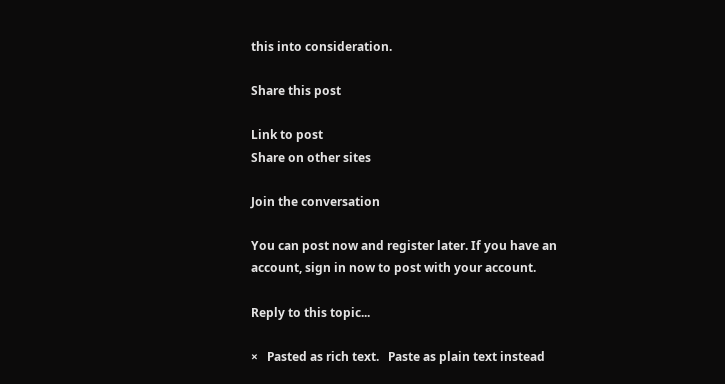this into consideration.

Share this post

Link to post
Share on other sites

Join the conversation

You can post now and register later. If you have an account, sign in now to post with your account.

Reply to this topic...

×   Pasted as rich text.   Paste as plain text instead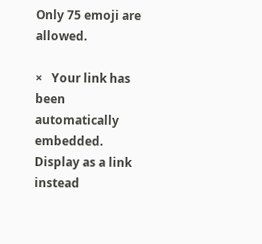Only 75 emoji are allowed.

×   Your link has been automatically embedded.   Display as a link instead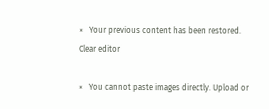×   Your previous content has been restored.   Clear editor

×   You cannot paste images directly. Upload or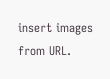insert images from URL.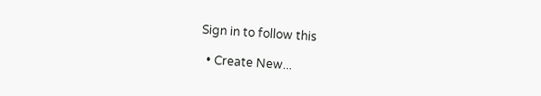Sign in to follow this

  • Create New...